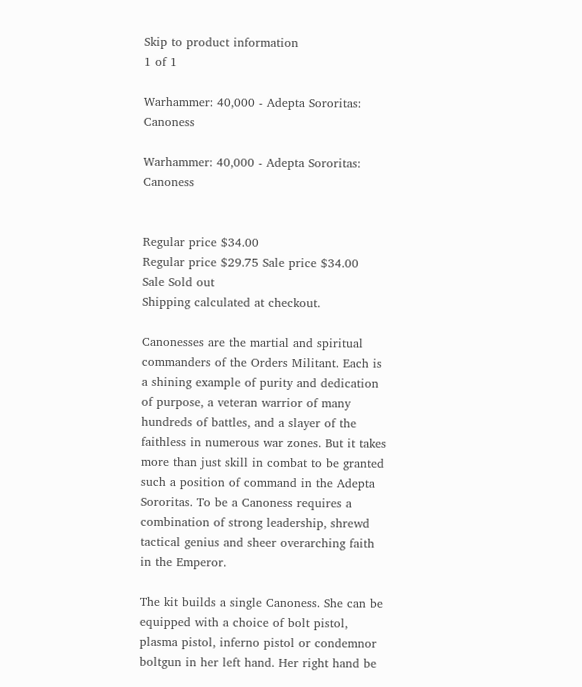Skip to product information
1 of 1

Warhammer: 40,000 - Adepta Sororitas: Canoness

Warhammer: 40,000 - Adepta Sororitas: Canoness


Regular price $34.00
Regular price $29.75 Sale price $34.00
Sale Sold out
Shipping calculated at checkout.

Canonesses are the martial and spiritual commanders of the Orders Militant. Each is a shining example of purity and dedication of purpose, a veteran warrior of many hundreds of battles, and a slayer of the faithless in numerous war zones. But it takes more than just skill in combat to be granted such a position of command in the Adepta Sororitas. To be a Canoness requires a combination of strong leadership, shrewd tactical genius and sheer overarching faith in the Emperor.

The kit builds a single Canoness. She can be equipped with a choice of bolt pistol, plasma pistol, inferno pistol or condemnor boltgun in her left hand. Her right hand be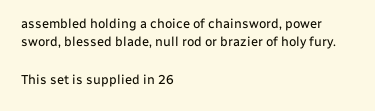assembled holding a choice of chainsword, power sword, blessed blade, null rod or brazier of holy fury.

This set is supplied in 26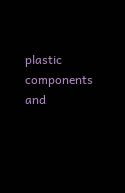plastic components and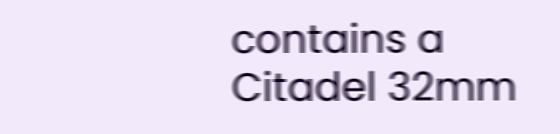contains a Citadel 32mm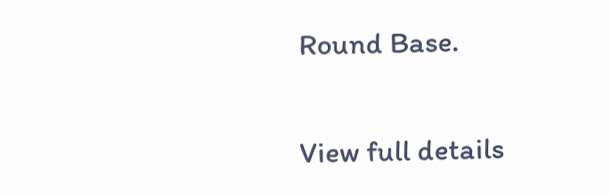Round Base.

View full details